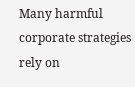Many harmful corporate strategies rely on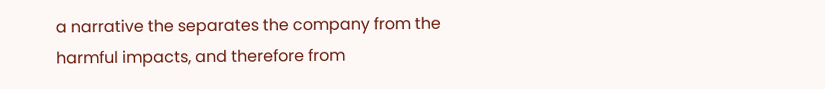a narrative the separates the company from the harmful impacts, and therefore from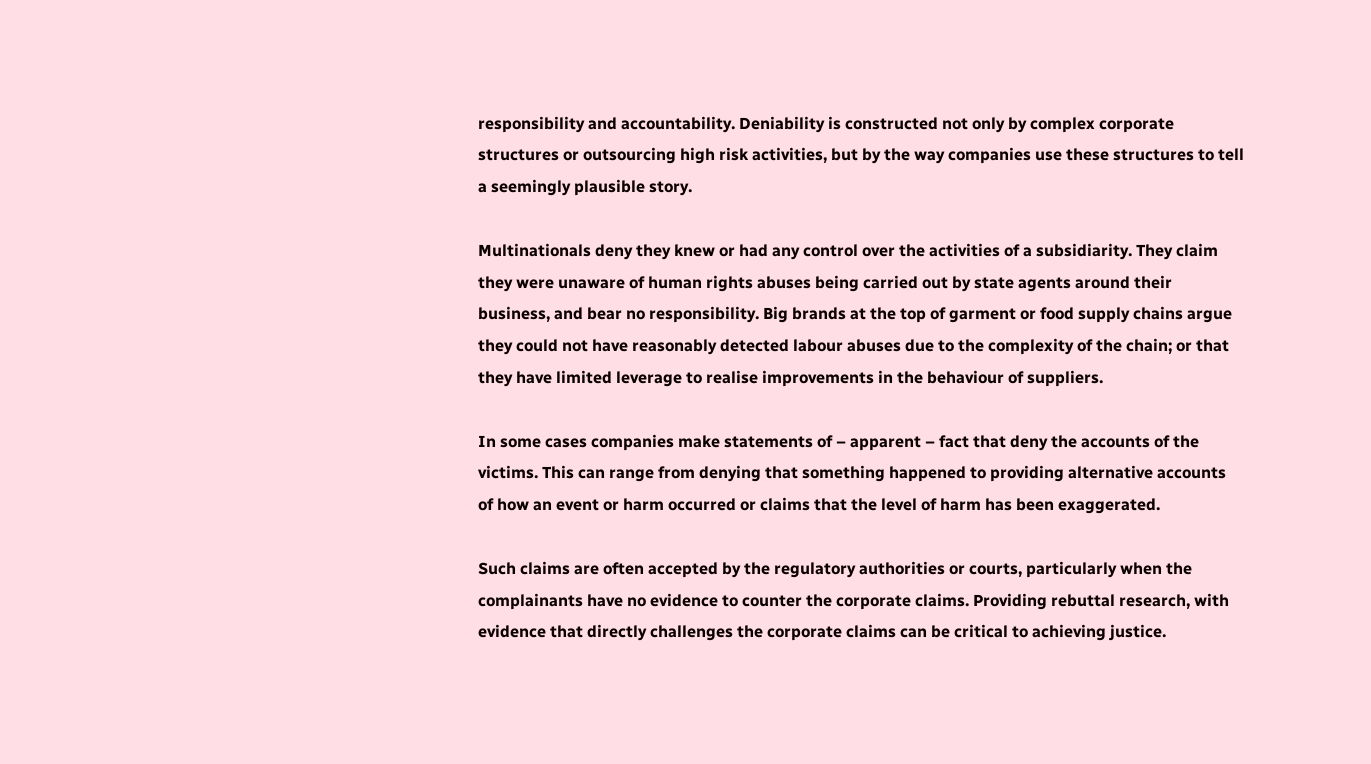responsibility and accountability. Deniability is constructed not only by complex corporate structures or outsourcing high risk activities, but by the way companies use these structures to tell a seemingly plausible story.

Multinationals deny they knew or had any control over the activities of a subsidiarity. They claim they were unaware of human rights abuses being carried out by state agents around their business, and bear no responsibility. Big brands at the top of garment or food supply chains argue they could not have reasonably detected labour abuses due to the complexity of the chain; or that they have limited leverage to realise improvements in the behaviour of suppliers.

In some cases companies make statements of – apparent – fact that deny the accounts of the victims. This can range from denying that something happened to providing alternative accounts of how an event or harm occurred or claims that the level of harm has been exaggerated.

Such claims are often accepted by the regulatory authorities or courts, particularly when the complainants have no evidence to counter the corporate claims. Providing rebuttal research, with evidence that directly challenges the corporate claims can be critical to achieving justice.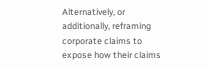Alternatively, or additionally, reframing corporate claims to expose how their claims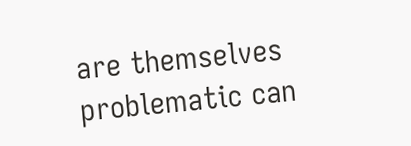are themselves problematic can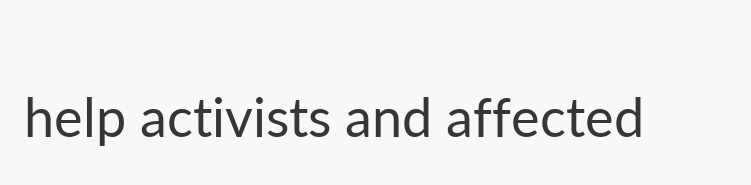help activists and affected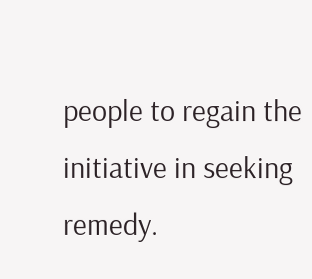people to regain the initiative in seeking remedy.